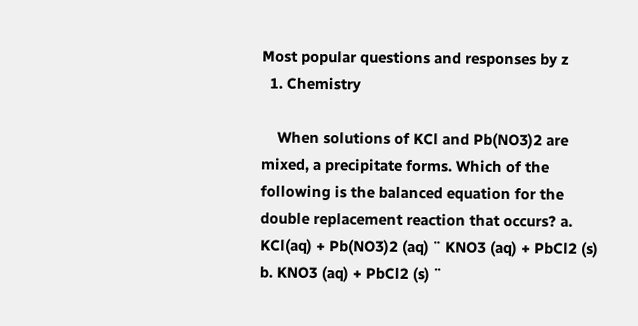Most popular questions and responses by z
  1. Chemistry

    When solutions of KCl and Pb(NO3)2 are mixed, a precipitate forms. Which of the following is the balanced equation for the double replacement reaction that occurs? a. KCl(aq) + Pb(NO3)2 (aq) ¨ KNO3 (aq) + PbCl2 (s) b. KNO3 (aq) + PbCl2 (s) ¨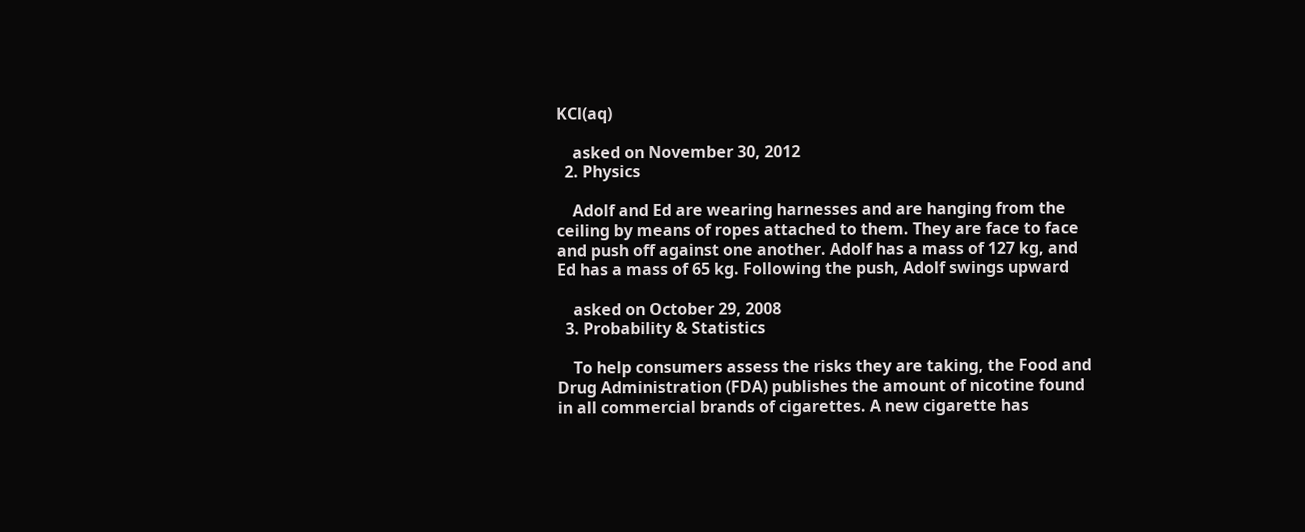KCl(aq)

    asked on November 30, 2012
  2. Physics

    Adolf and Ed are wearing harnesses and are hanging from the ceiling by means of ropes attached to them. They are face to face and push off against one another. Adolf has a mass of 127 kg, and Ed has a mass of 65 kg. Following the push, Adolf swings upward

    asked on October 29, 2008
  3. Probability & Statistics

    To help consumers assess the risks they are taking, the Food and Drug Administration (FDA) publishes the amount of nicotine found in all commercial brands of cigarettes. A new cigarette has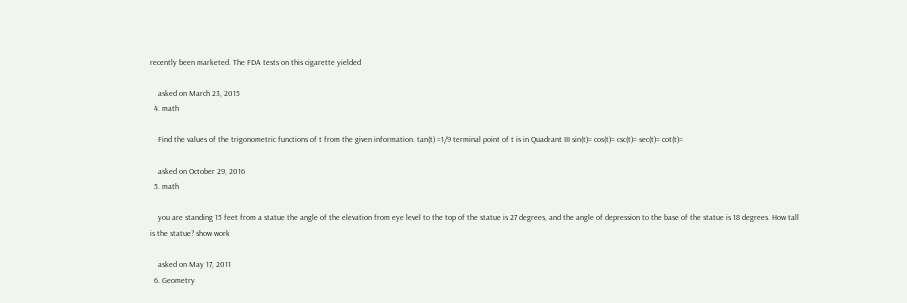recently been marketed. The FDA tests on this cigarette yielded

    asked on March 23, 2015
  4. math

    Find the values of the trigonometric functions of t from the given information. tan(t) =1/9 terminal point of t is in Quadrant III sin(t)= cos(t)= csc(t)= sec(t)= cot(t)=

    asked on October 29, 2016
  5. math

    you are standing 15 feet from a statue the angle of the elevation from eye level to the top of the statue is 27 degrees, and the angle of depression to the base of the statue is 18 degrees. How tall is the statue? show work

    asked on May 17, 2011
  6. Geometry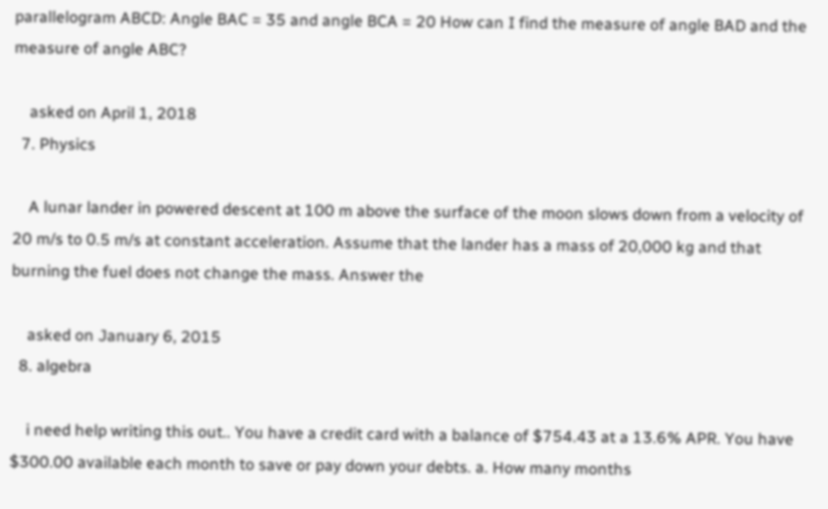parallelogram ABCD: Angle BAC = 35 and angle BCA = 20 How can I find the measure of angle BAD and the measure of angle ABC?

    asked on April 1, 2018
  7. Physics

    A lunar lander in powered descent at 100 m above the surface of the moon slows down from a velocity of 20 m/s to 0.5 m/s at constant acceleration. Assume that the lander has a mass of 20,000 kg and that burning the fuel does not change the mass. Answer the

    asked on January 6, 2015
  8. algebra

    i need help writing this out.. You have a credit card with a balance of $754.43 at a 13.6% APR. You have $300.00 available each month to save or pay down your debts. a. How many months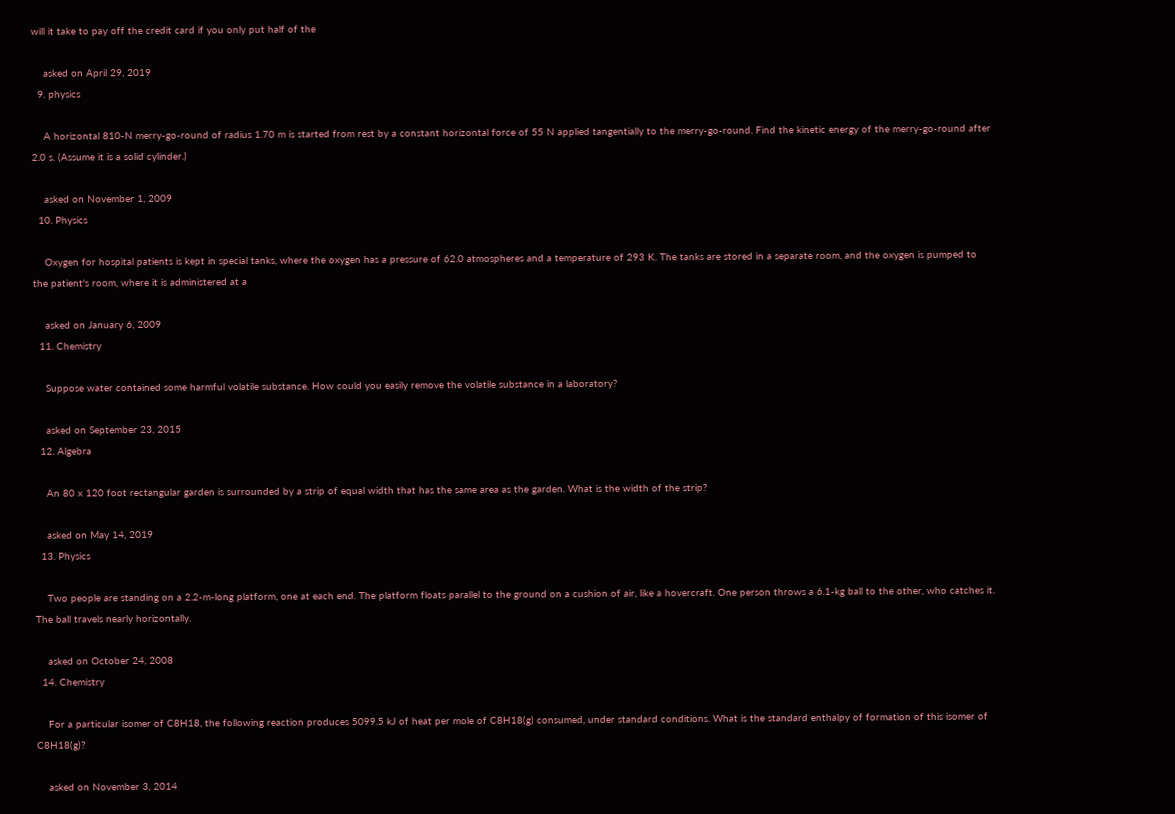will it take to pay off the credit card if you only put half of the

    asked on April 29, 2019
  9. physics

    A horizontal 810-N merry-go-round of radius 1.70 m is started from rest by a constant horizontal force of 55 N applied tangentially to the merry-go-round. Find the kinetic energy of the merry-go-round after 2.0 s. (Assume it is a solid cylinder.)

    asked on November 1, 2009
  10. Physics

    Oxygen for hospital patients is kept in special tanks, where the oxygen has a pressure of 62.0 atmospheres and a temperature of 293 K. The tanks are stored in a separate room, and the oxygen is pumped to the patient's room, where it is administered at a

    asked on January 6, 2009
  11. Chemistry

    Suppose water contained some harmful volatile substance. How could you easily remove the volatile substance in a laboratory?

    asked on September 23, 2015
  12. Algebra

    An 80 x 120 foot rectangular garden is surrounded by a strip of equal width that has the same area as the garden. What is the width of the strip?

    asked on May 14, 2019
  13. Physics

    Two people are standing on a 2.2-m-long platform, one at each end. The platform floats parallel to the ground on a cushion of air, like a hovercraft. One person throws a 6.1-kg ball to the other, who catches it. The ball travels nearly horizontally.

    asked on October 24, 2008
  14. Chemistry

    For a particular isomer of C8H18, the following reaction produces 5099.5 kJ of heat per mole of C8H18(g) consumed, under standard conditions. What is the standard enthalpy of formation of this isomer of C8H18(g)?

    asked on November 3, 2014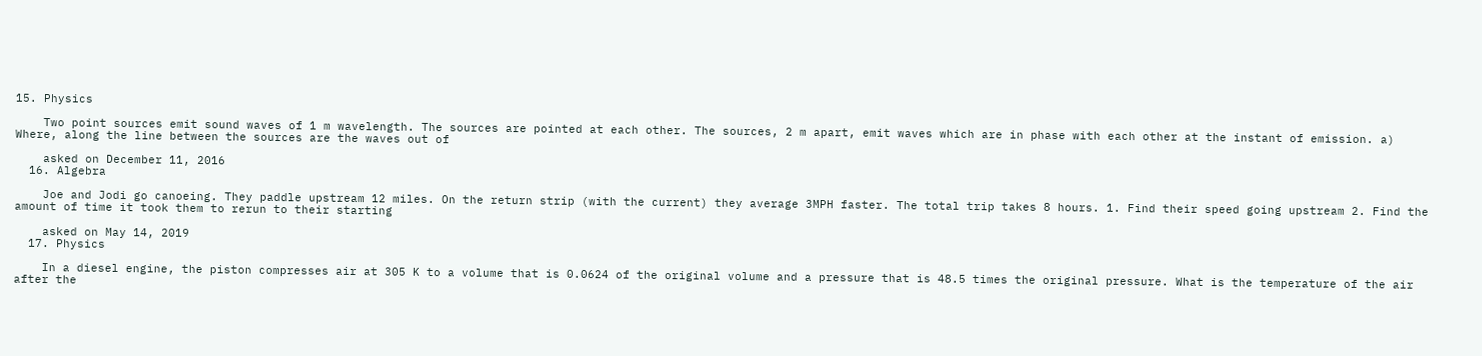15. Physics

    Two point sources emit sound waves of 1 m wavelength. The sources are pointed at each other. The sources, 2 m apart, emit waves which are in phase with each other at the instant of emission. a) Where, along the line between the sources are the waves out of

    asked on December 11, 2016
  16. Algebra

    Joe and Jodi go canoeing. They paddle upstream 12 miles. On the return strip (with the current) they average 3MPH faster. The total trip takes 8 hours. 1. Find their speed going upstream 2. Find the amount of time it took them to rerun to their starting

    asked on May 14, 2019
  17. Physics

    In a diesel engine, the piston compresses air at 305 K to a volume that is 0.0624 of the original volume and a pressure that is 48.5 times the original pressure. What is the temperature of the air after the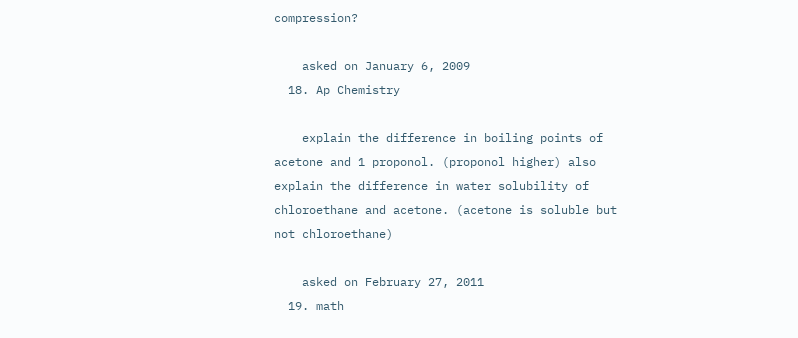compression?

    asked on January 6, 2009
  18. Ap Chemistry

    explain the difference in boiling points of acetone and 1 proponol. (proponol higher) also explain the difference in water solubility of chloroethane and acetone. (acetone is soluble but not chloroethane)

    asked on February 27, 2011
  19. math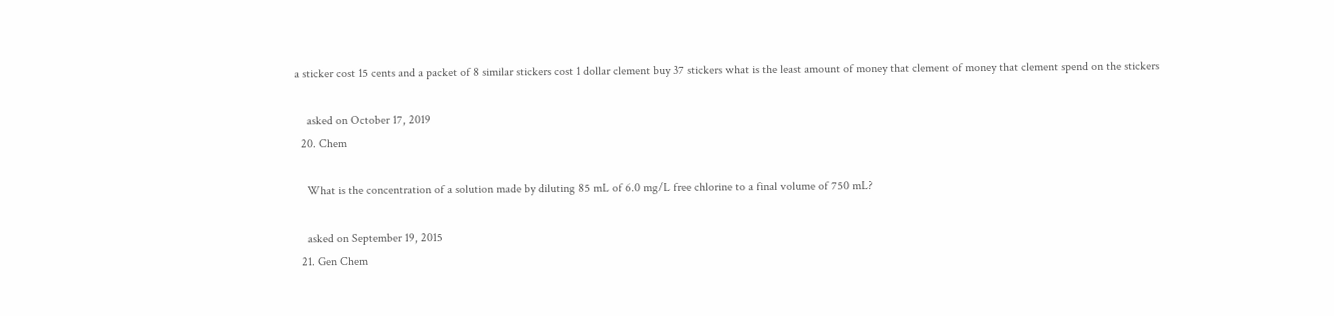a sticker cost 15 cents and a packet of 8 similar stickers cost 1 dollar clement buy 37 stickers what is the least amount of money that clement of money that clement spend on the stickers

    asked on October 17, 2019
  20. Chem

    What is the concentration of a solution made by diluting 85 mL of 6.0 mg/L free chlorine to a final volume of 750 mL?

    asked on September 19, 2015
  21. Gen Chem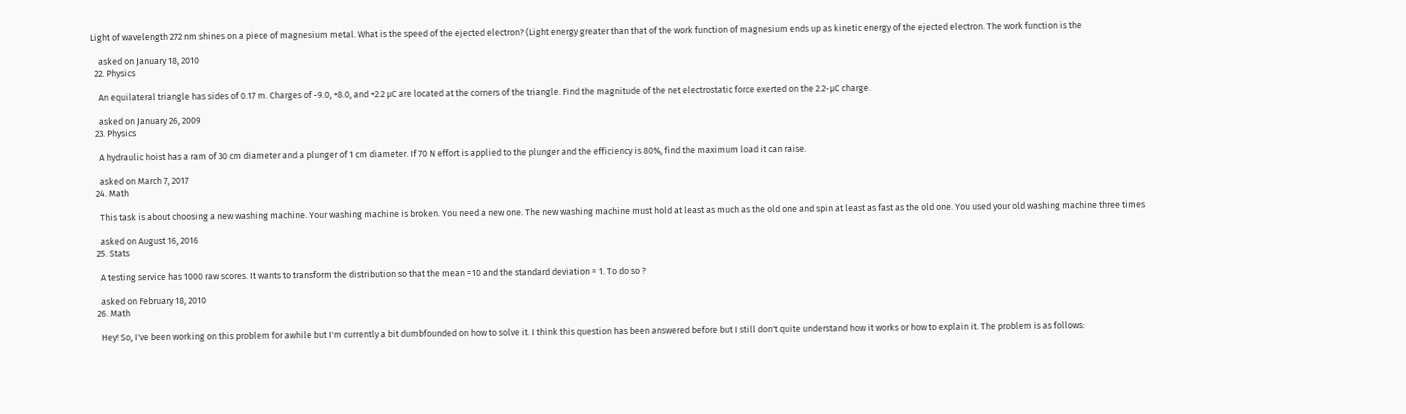Light of wavelength 272 nm shines on a piece of magnesium metal. What is the speed of the ejected electron? (Light energy greater than that of the work function of magnesium ends up as kinetic energy of the ejected electron. The work function is the

    asked on January 18, 2010
  22. Physics

    An equilateral triangle has sides of 0.17 m. Charges of -9.0, +8.0, and +2.2 µC are located at the corners of the triangle. Find the magnitude of the net electrostatic force exerted on the 2.2-µC charge.

    asked on January 26, 2009
  23. Physics

    A hydraulic hoist has a ram of 30 cm diameter and a plunger of 1 cm diameter. If 70 N effort is applied to the plunger and the efficiency is 80%, find the maximum load it can raise.

    asked on March 7, 2017
  24. Math

    This task is about choosing a new washing machine. Your washing machine is broken. You need a new one. The new washing machine must hold at least as much as the old one and spin at least as fast as the old one. You used your old washing machine three times

    asked on August 16, 2016
  25. Stats

    A testing service has 1000 raw scores. It wants to transform the distribution so that the mean =10 and the standard deviation = 1. To do so ?

    asked on February 18, 2010
  26. Math

    Hey! So, I've been working on this problem for awhile but I'm currently a bit dumbfounded on how to solve it. I think this question has been answered before but I still don't quite understand how it works or how to explain it. The problem is as follows: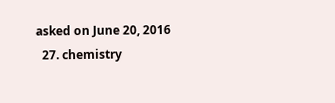asked on June 20, 2016
  27. chemistry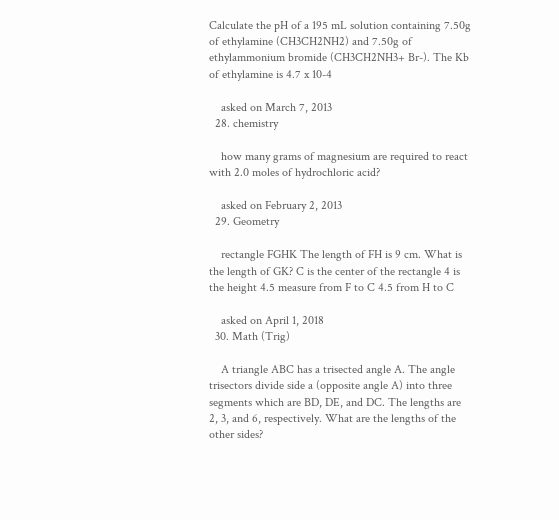Calculate the pH of a 195 mL solution containing 7.50g of ethylamine (CH3CH2NH2) and 7.50g of ethylammonium bromide (CH3CH2NH3+ Br-). The Kb of ethylamine is 4.7 x 10-4

    asked on March 7, 2013
  28. chemistry

    how many grams of magnesium are required to react with 2.0 moles of hydrochloric acid?

    asked on February 2, 2013
  29. Geometry

    rectangle FGHK The length of FH is 9 cm. What is the length of GK? C is the center of the rectangle 4 is the height 4.5 measure from F to C 4.5 from H to C

    asked on April 1, 2018
  30. Math (Trig)

    A triangle ABC has a trisected angle A. The angle trisectors divide side a (opposite angle A) into three segments which are BD, DE, and DC. The lengths are 2, 3, and 6, respectively. What are the lengths of the other sides?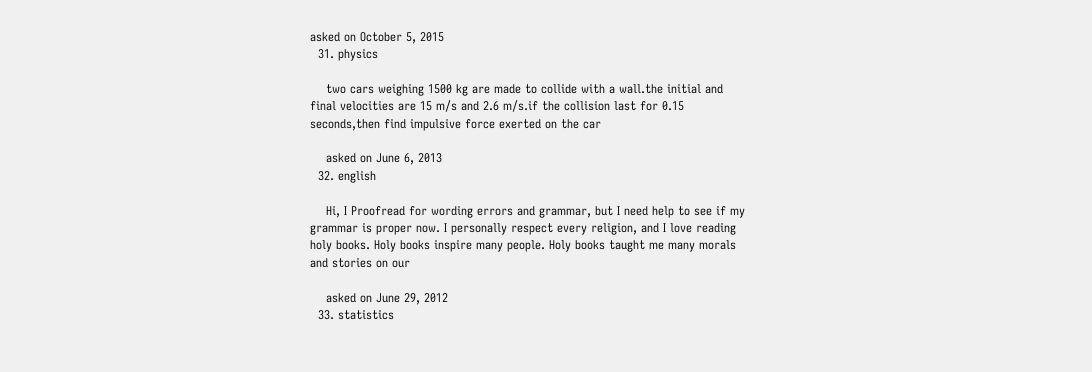asked on October 5, 2015
  31. physics

    two cars weighing 1500 kg are made to collide with a wall.the initial and final velocities are 15 m/s and 2.6 m/s.if the collision last for 0.15 seconds,then find impulsive force exerted on the car

    asked on June 6, 2013
  32. english

    Hi, I Proofread for wording errors and grammar, but I need help to see if my grammar is proper now. I personally respect every religion, and I love reading holy books. Holy books inspire many people. Holy books taught me many morals and stories on our

    asked on June 29, 2012
  33. statistics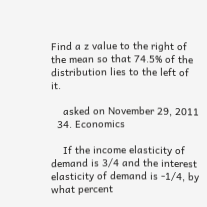Find a z value to the right of the mean so that 74.5% of the distribution lies to the left of it.

    asked on November 29, 2011
  34. Economics

    If the income elasticity of demand is 3/4 and the interest elasticity of demand is -1/4, by what percent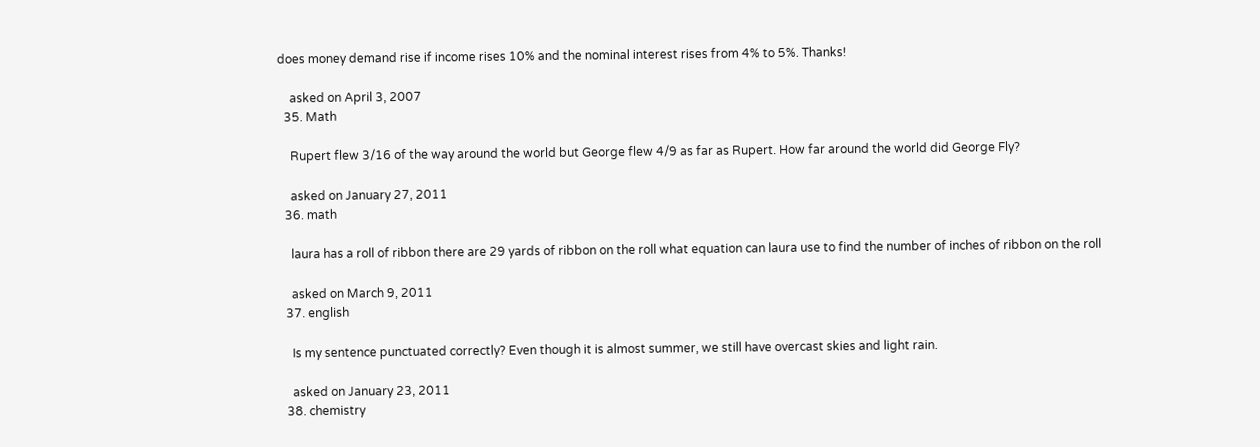does money demand rise if income rises 10% and the nominal interest rises from 4% to 5%. Thanks!

    asked on April 3, 2007
  35. Math

    Rupert flew 3/16 of the way around the world but George flew 4/9 as far as Rupert. How far around the world did George Fly?

    asked on January 27, 2011
  36. math

    laura has a roll of ribbon there are 29 yards of ribbon on the roll what equation can laura use to find the number of inches of ribbon on the roll

    asked on March 9, 2011
  37. english

    Is my sentence punctuated correctly? Even though it is almost summer, we still have overcast skies and light rain.

    asked on January 23, 2011
  38. chemistry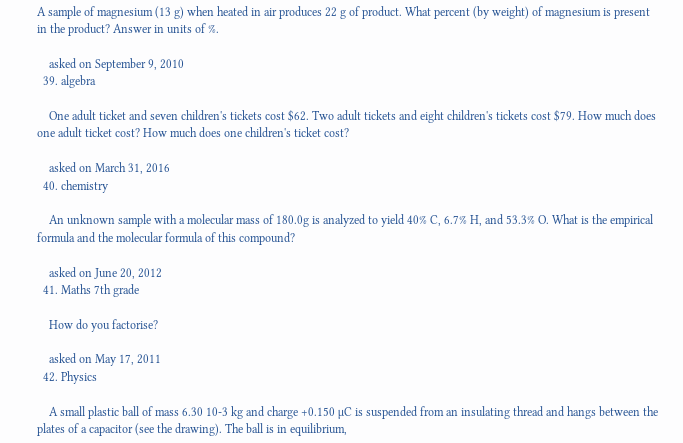A sample of magnesium (13 g) when heated in air produces 22 g of product. What percent (by weight) of magnesium is present in the product? Answer in units of %.

    asked on September 9, 2010
  39. algebra

    One adult ticket and seven children's tickets cost $62. Two adult tickets and eight children's tickets cost $79. How much does one adult ticket cost? How much does one children's ticket cost?

    asked on March 31, 2016
  40. chemistry

    An unknown sample with a molecular mass of 180.0g is analyzed to yield 40% C, 6.7% H, and 53.3% O. What is the empirical formula and the molecular formula of this compound?

    asked on June 20, 2012
  41. Maths 7th grade

    How do you factorise?

    asked on May 17, 2011
  42. Physics

    A small plastic ball of mass 6.30 10-3 kg and charge +0.150 µC is suspended from an insulating thread and hangs between the plates of a capacitor (see the drawing). The ball is in equilibrium,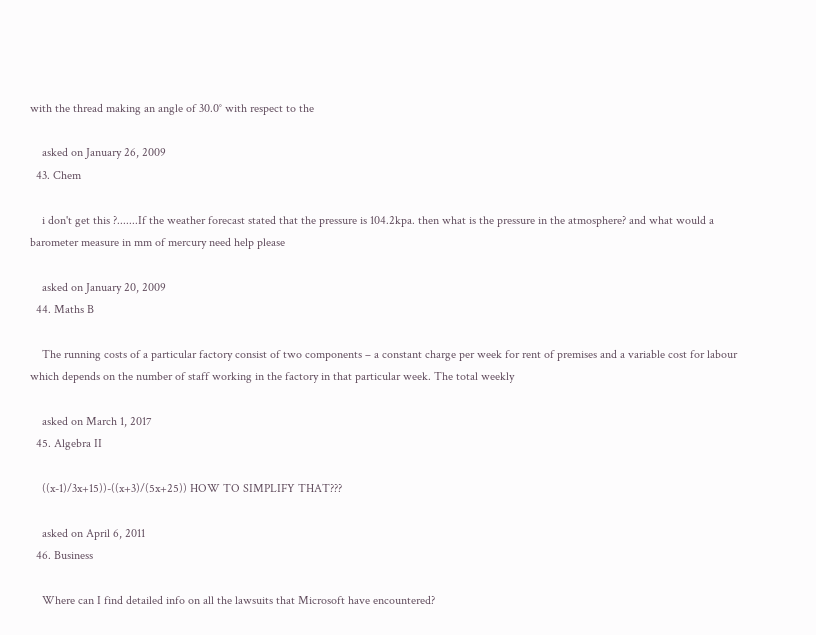with the thread making an angle of 30.0° with respect to the

    asked on January 26, 2009
  43. Chem

    i don't get this ?.......If the weather forecast stated that the pressure is 104.2kpa. then what is the pressure in the atmosphere? and what would a barometer measure in mm of mercury need help please

    asked on January 20, 2009
  44. Maths B

    The running costs of a particular factory consist of two components – a constant charge per week for rent of premises and a variable cost for labour which depends on the number of staff working in the factory in that particular week. The total weekly

    asked on March 1, 2017
  45. Algebra II

    ((x-1)/3x+15))-((x+3)/(5x+25)) HOW TO SIMPLIFY THAT???

    asked on April 6, 2011
  46. Business

    Where can I find detailed info on all the lawsuits that Microsoft have encountered?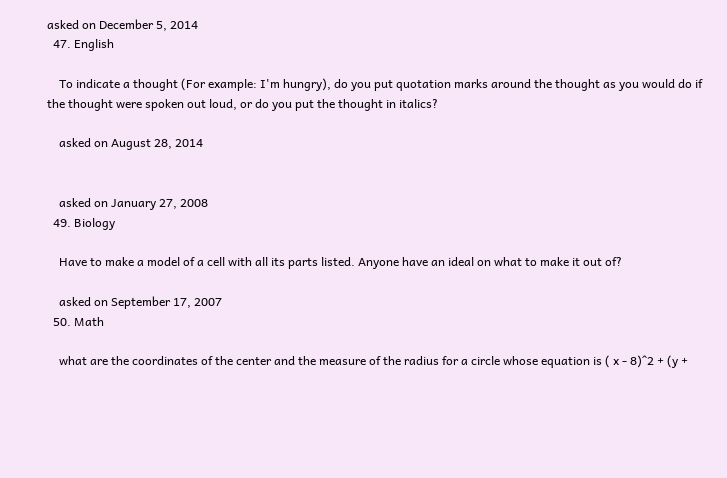asked on December 5, 2014
  47. English

    To indicate a thought (For example: I'm hungry), do you put quotation marks around the thought as you would do if the thought were spoken out loud, or do you put the thought in italics?

    asked on August 28, 2014


    asked on January 27, 2008
  49. Biology

    Have to make a model of a cell with all its parts listed. Anyone have an ideal on what to make it out of?

    asked on September 17, 2007
  50. Math

    what are the coordinates of the center and the measure of the radius for a circle whose equation is ( x - 8)^2 + (y +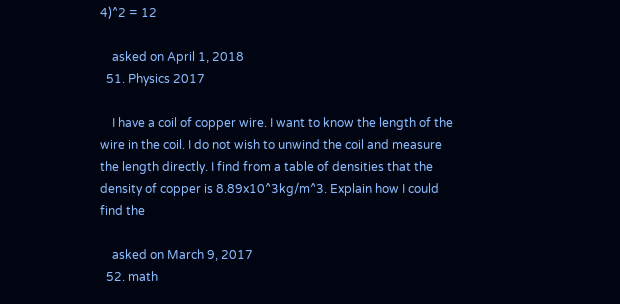4)^2 = 12

    asked on April 1, 2018
  51. Physics 2017

    I have a coil of copper wire. I want to know the length of the wire in the coil. I do not wish to unwind the coil and measure the length directly. I find from a table of densities that the density of copper is 8.89x10^3kg/m^3. Explain how I could find the

    asked on March 9, 2017
  52. math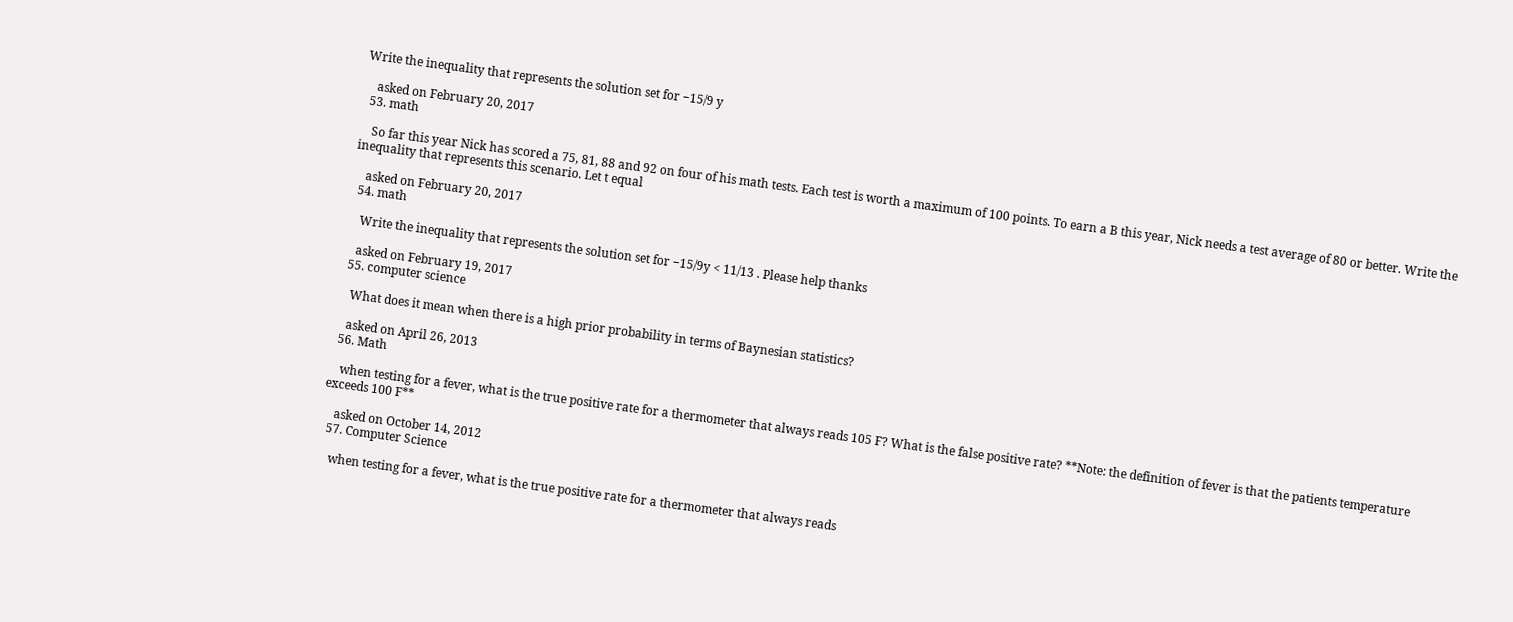Write the inequality that represents the solution set for −15/9 y

    asked on February 20, 2017
  53. math

    So far this year Nick has scored a 75, 81, 88 and 92 on four of his math tests. Each test is worth a maximum of 100 points. To earn a B this year, Nick needs a test average of 80 or better. Write the inequality that represents this scenario. Let t equal

    asked on February 20, 2017
  54. math

    Write the inequality that represents the solution set for −15/9y < 11/13 . Please help thanks

    asked on February 19, 2017
  55. computer science

    What does it mean when there is a high prior probability in terms of Baynesian statistics?

    asked on April 26, 2013
  56. Math

    when testing for a fever, what is the true positive rate for a thermometer that always reads 105 F? What is the false positive rate? **Note: the definition of fever is that the patients temperature exceeds 100 F**

    asked on October 14, 2012
  57. Computer Science

    when testing for a fever, what is the true positive rate for a thermometer that always reads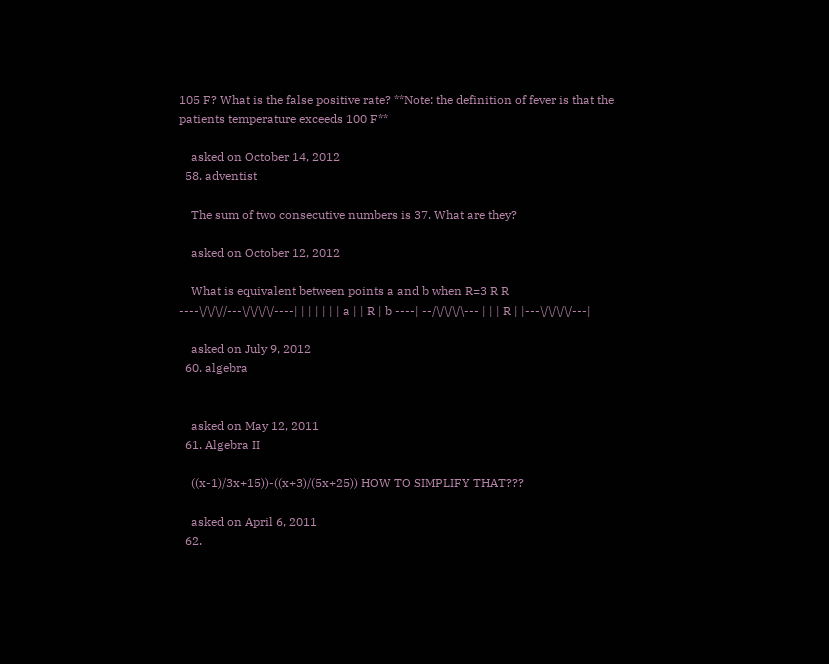105 F? What is the false positive rate? **Note: the definition of fever is that the patients temperature exceeds 100 F**

    asked on October 14, 2012
  58. adventist

    The sum of two consecutive numbers is 37. What are they?

    asked on October 12, 2012

    What is equivalent between points a and b when R=3 R R ----\/\/\//---\/\/\/\/----| | | | | | | a | | R | b ----| --/\/\/\/\--- | | | R | |---\/\/\/\/---|

    asked on July 9, 2012
  60. algebra


    asked on May 12, 2011
  61. Algebra II

    ((x-1)/3x+15))-((x+3)/(5x+25)) HOW TO SIMPLIFY THAT???

    asked on April 6, 2011
  62.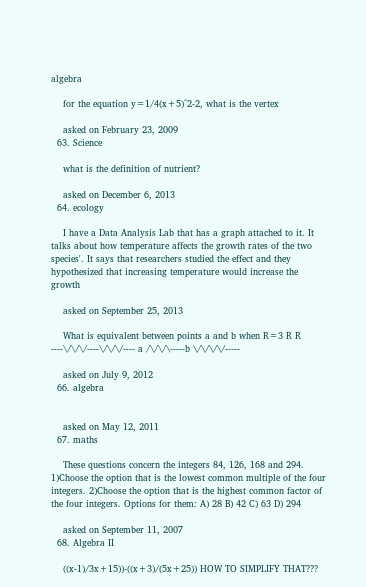algebra

    for the equation y=1/4(x+5)^2-2, what is the vertex

    asked on February 23, 2009
  63. Science

    what is the definition of nutrient?

    asked on December 6, 2013
  64. ecology

    I have a Data Analysis Lab that has a graph attached to it. It talks about how temperature affects the growth rates of the two species'. It says that researchers studied the effect and they hypothesized that increasing temperature would increase the growth

    asked on September 25, 2013

    What is equivalent between points a and b when R=3 R R ----\/\/\/----\/\/\/---- a /\/\/\-----b \/\/\/\/-----

    asked on July 9, 2012
  66. algebra


    asked on May 12, 2011
  67. maths

    These questions concern the integers 84, 126, 168 and 294. 1)Choose the option that is the lowest common multiple of the four integers. 2)Choose the option that is the highest common factor of the four integers. Options for them: A) 28 B) 42 C) 63 D) 294

    asked on September 11, 2007
  68. Algebra II

    ((x-1)/3x+15))-((x+3)/(5x+25)) HOW TO SIMPLIFY THAT???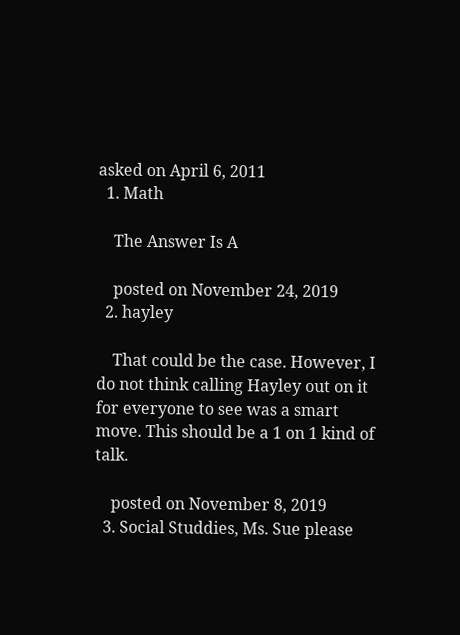asked on April 6, 2011
  1. Math

    The Answer Is A

    posted on November 24, 2019
  2. hayley

    That could be the case. However, I do not think calling Hayley out on it for everyone to see was a smart move. This should be a 1 on 1 kind of talk.

    posted on November 8, 2019
  3. Social Studdies, Ms. Sue please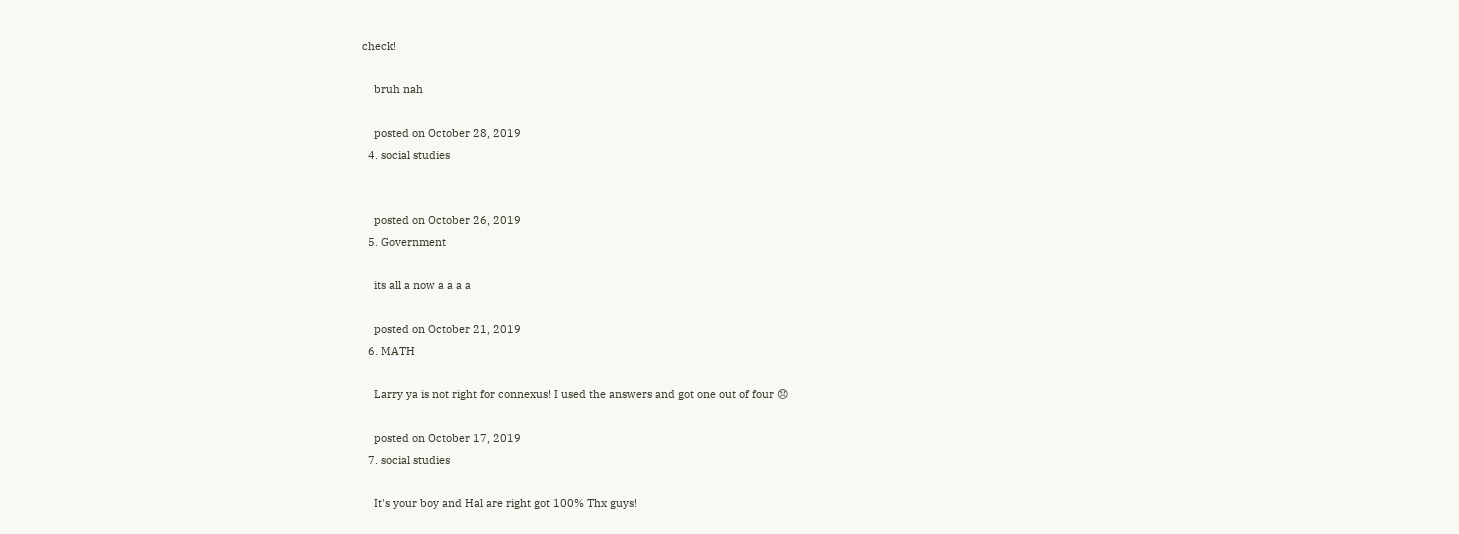check!

    bruh nah

    posted on October 28, 2019
  4. social studies


    posted on October 26, 2019
  5. Government

    its all a now a a a a

    posted on October 21, 2019
  6. MATH

    Larry ya is not right for connexus! I used the answers and got one out of four 😞

    posted on October 17, 2019
  7. social studies

    It's your boy and Hal are right got 100% Thx guys!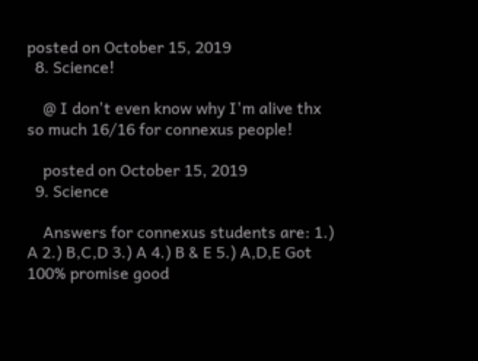posted on October 15, 2019
  8. Science!

    @ I don't even know why I'm alive thx so much 16/16 for connexus people!

    posted on October 15, 2019
  9. Science

    Answers for connexus students are: 1.) A 2.) B,C,D 3.) A 4.) B & E 5.) A,D,E Got 100% promise good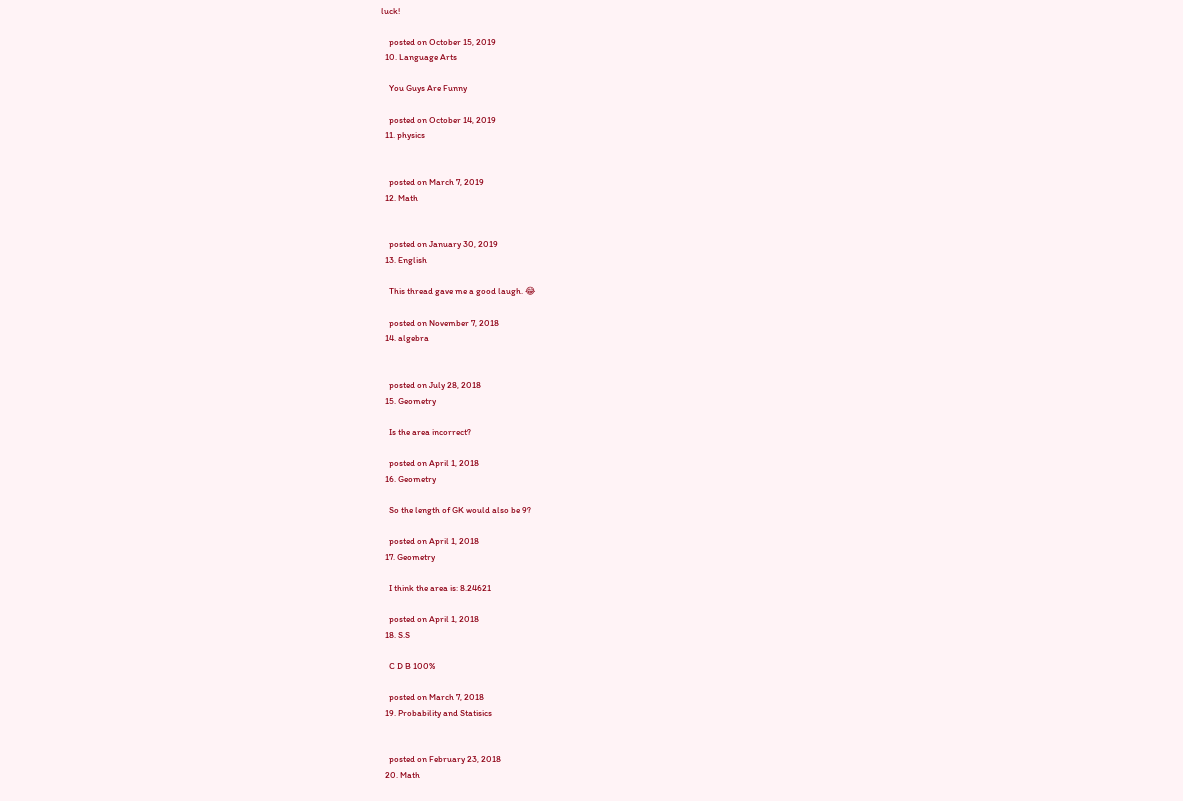luck!

    posted on October 15, 2019
  10. Language Arts

    You Guys Are Funny

    posted on October 14, 2019
  11. physics


    posted on March 7, 2019
  12. Math


    posted on January 30, 2019
  13. English

    This thread gave me a good laugh. 😂

    posted on November 7, 2018
  14. algebra


    posted on July 28, 2018
  15. Geometry

    Is the area incorrect?

    posted on April 1, 2018
  16. Geometry

    So the length of GK would also be 9?

    posted on April 1, 2018
  17. Geometry

    I think the area is: 8.24621

    posted on April 1, 2018
  18. S.S

    C D B 100%

    posted on March 7, 2018
  19. Probability and Statisics


    posted on February 23, 2018
  20. Math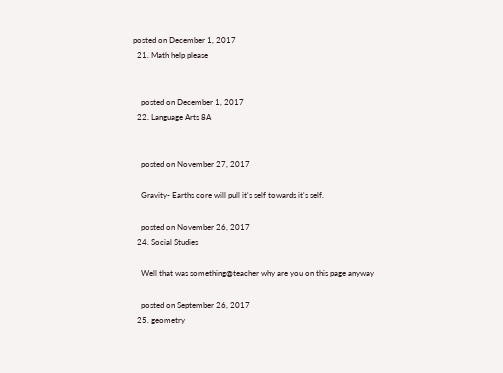posted on December 1, 2017
  21. Math help please


    posted on December 1, 2017
  22. Language Arts 8A


    posted on November 27, 2017

    Gravity- Earths core will pull it's self towards it's self.

    posted on November 26, 2017
  24. Social Studies

    Well that was something@teacher why are you on this page anyway

    posted on September 26, 2017
  25. geometry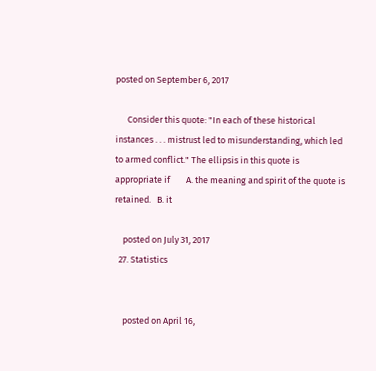posted on September 6, 2017

      Consider this quote: "In each of these historical instances . . . mistrust led to misunderstanding, which led to armed conflict." The ellipsis in this quote is appropriate if        A. the meaning and spirit of the quote is retained.   B. it

    posted on July 31, 2017
  27. Statistics


    posted on April 16,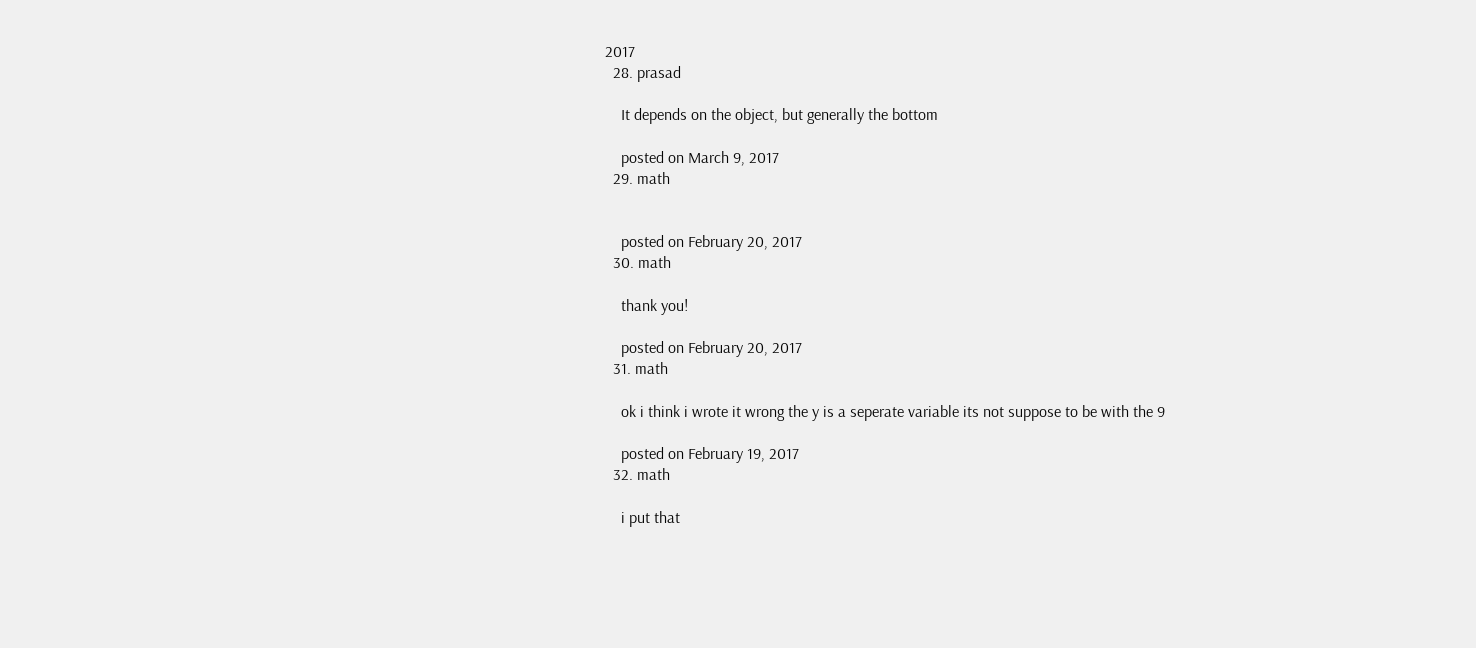2017
  28. prasad

    It depends on the object, but generally the bottom

    posted on March 9, 2017
  29. math


    posted on February 20, 2017
  30. math

    thank you!

    posted on February 20, 2017
  31. math

    ok i think i wrote it wrong the y is a seperate variable its not suppose to be with the 9

    posted on February 19, 2017
  32. math

    i put that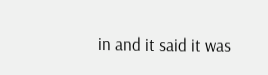in and it said it was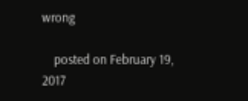wrong

    posted on February 19, 2017